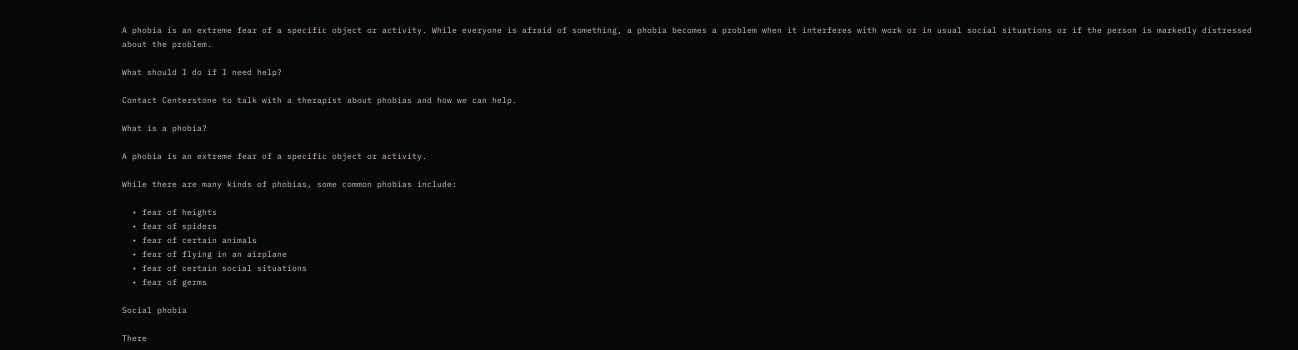A phobia is an extreme fear of a specific object or activity. While everyone is afraid of something, a phobia becomes a problem when it interferes with work or in usual social situations or if the person is markedly distressed about the problem.

What should I do if I need help?

Contact Centerstone to talk with a therapist about phobias and how we can help.

What is a phobia?

A phobia is an extreme fear of a specific object or activity.

While there are many kinds of phobias, some common phobias include:

  • fear of heights
  • fear of spiders
  • fear of certain animals
  • fear of flying in an airplane
  • fear of certain social situations
  • fear of germs

Social phobia

There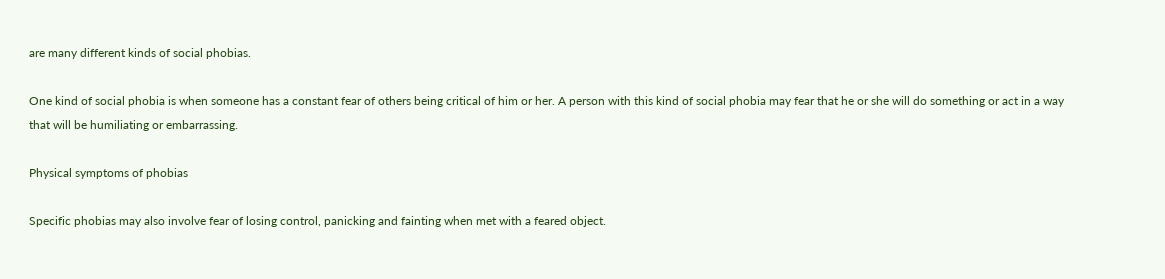are many different kinds of social phobias.

One kind of social phobia is when someone has a constant fear of others being critical of him or her. A person with this kind of social phobia may fear that he or she will do something or act in a way that will be humiliating or embarrassing.

Physical symptoms of phobias

Specific phobias may also involve fear of losing control, panicking and fainting when met with a feared object.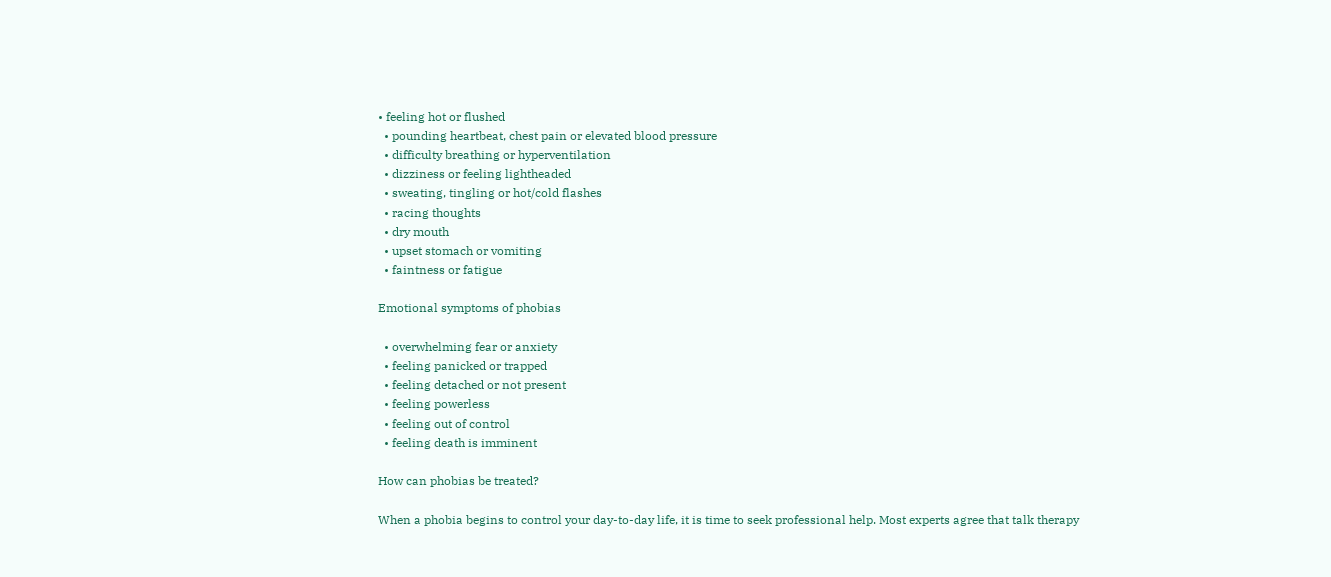• feeling hot or flushed
  • pounding heartbeat, chest pain or elevated blood pressure
  • difficulty breathing or hyperventilation
  • dizziness or feeling lightheaded
  • sweating, tingling or hot/cold flashes
  • racing thoughts
  • dry mouth
  • upset stomach or vomiting
  • faintness or fatigue

Emotional symptoms of phobias

  • overwhelming fear or anxiety
  • feeling panicked or trapped
  • feeling detached or not present
  • feeling powerless
  • feeling out of control
  • feeling death is imminent

How can phobias be treated?

When a phobia begins to control your day-to-day life, it is time to seek professional help. Most experts agree that talk therapy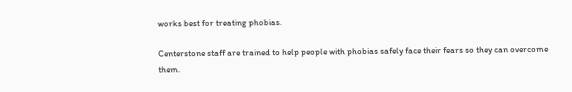works best for treating phobias.

Centerstone staff are trained to help people with phobias safely face their fears so they can overcome them.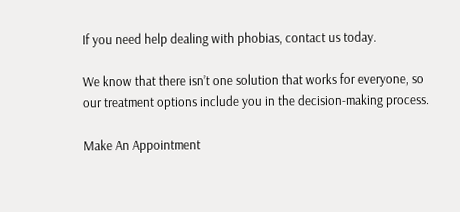If you need help dealing with phobias, contact us today.

We know that there isn’t one solution that works for everyone, so our treatment options include you in the decision-making process.

Make An Appointment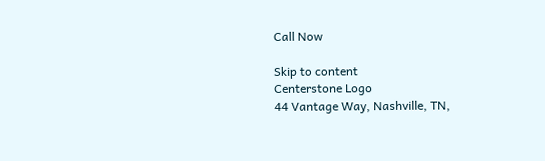Call Now

Skip to content
Centerstone Logo
44 Vantage Way, Nashville, TN,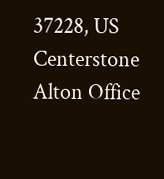37228, US
Centerstone Alton Office